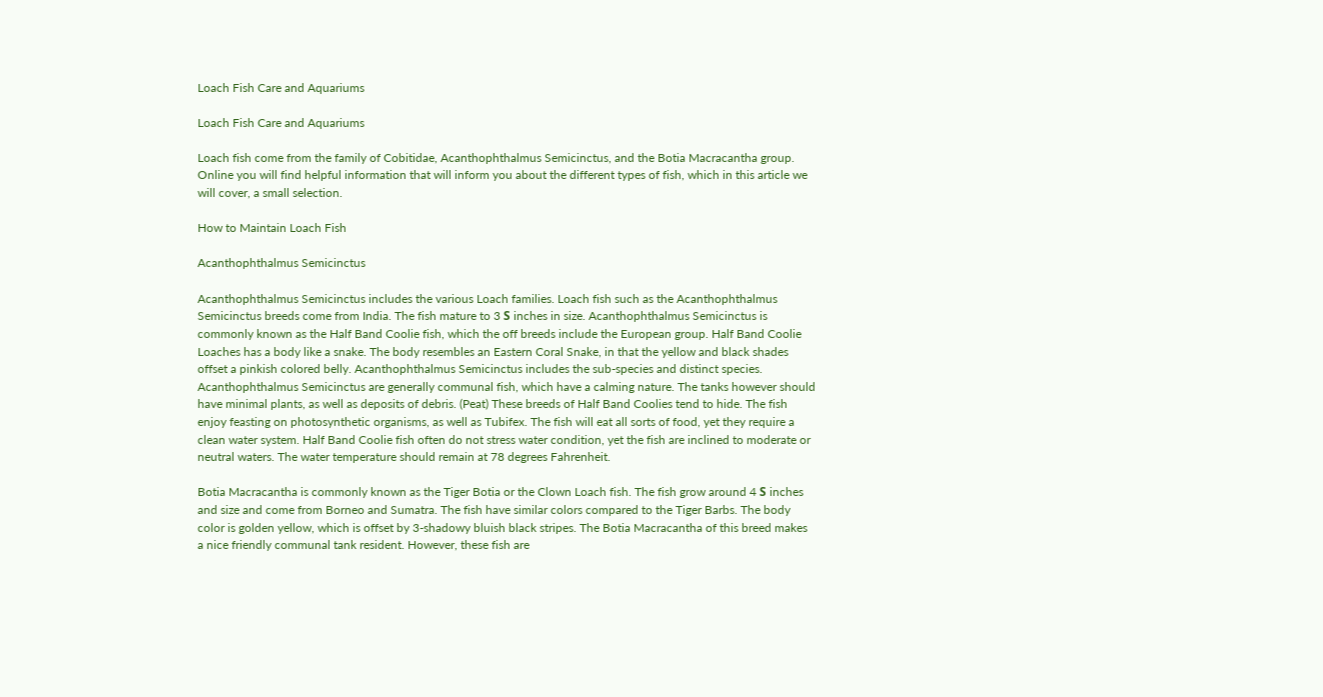Loach Fish Care and Aquariums

Loach Fish Care and Aquariums

Loach fish come from the family of Cobitidae, Acanthophthalmus Semicinctus, and the Botia Macracantha group. Online you will find helpful information that will inform you about the different types of fish, which in this article we will cover, a small selection.

How to Maintain Loach Fish

Acanthophthalmus Semicinctus

Acanthophthalmus Semicinctus includes the various Loach families. Loach fish such as the Acanthophthalmus Semicinctus breeds come from India. The fish mature to 3 Ѕ inches in size. Acanthophthalmus Semicinctus is commonly known as the Half Band Coolie fish, which the off breeds include the European group. Half Band Coolie Loaches has a body like a snake. The body resembles an Eastern Coral Snake, in that the yellow and black shades offset a pinkish colored belly. Acanthophthalmus Semicinctus includes the sub-species and distinct species. Acanthophthalmus Semicinctus are generally communal fish, which have a calming nature. The tanks however should have minimal plants, as well as deposits of debris. (Peat) These breeds of Half Band Coolies tend to hide. The fish enjoy feasting on photosynthetic organisms, as well as Tubifex. The fish will eat all sorts of food, yet they require a clean water system. Half Band Coolie fish often do not stress water condition, yet the fish are inclined to moderate or neutral waters. The water temperature should remain at 78 degrees Fahrenheit.

Botia Macracantha is commonly known as the Tiger Botia or the Clown Loach fish. The fish grow around 4 Ѕ inches and size and come from Borneo and Sumatra. The fish have similar colors compared to the Tiger Barbs. The body color is golden yellow, which is offset by 3-shadowy bluish black stripes. The Botia Macracantha of this breed makes a nice friendly communal tank resident. However, these fish are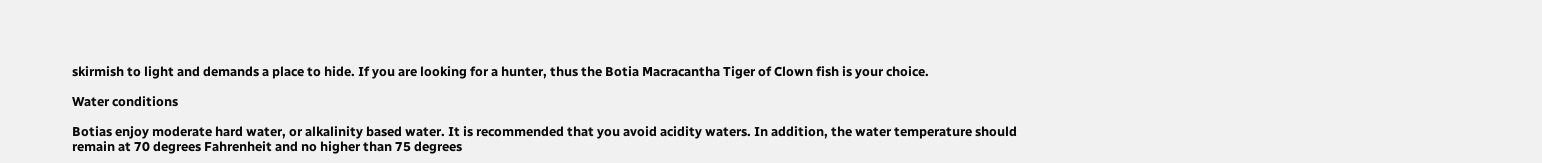skirmish to light and demands a place to hide. If you are looking for a hunter, thus the Botia Macracantha Tiger of Clown fish is your choice.

Water conditions

Botias enjoy moderate hard water, or alkalinity based water. It is recommended that you avoid acidity waters. In addition, the water temperature should remain at 70 degrees Fahrenheit and no higher than 75 degrees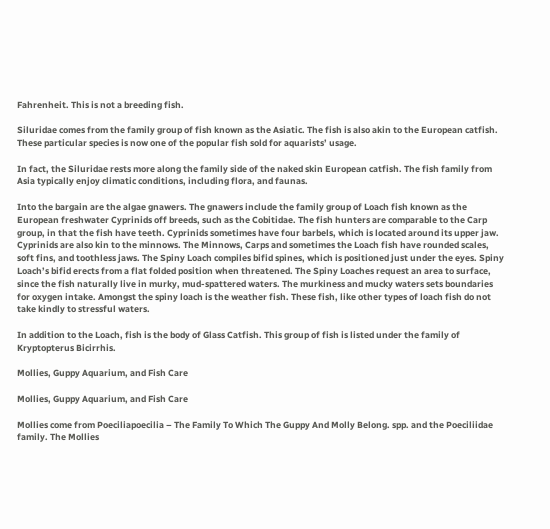Fahrenheit. This is not a breeding fish.

Siluridae comes from the family group of fish known as the Asiatic. The fish is also akin to the European catfish. These particular species is now one of the popular fish sold for aquarists’ usage.

In fact, the Siluridae rests more along the family side of the naked skin European catfish. The fish family from Asia typically enjoy climatic conditions, including flora, and faunas.

Into the bargain are the algae gnawers. The gnawers include the family group of Loach fish known as the European freshwater Cyprinids off breeds, such as the Cobitidae. The fish hunters are comparable to the Carp group, in that the fish have teeth. Cyprinids sometimes have four barbels, which is located around its upper jaw. Cyprinids are also kin to the minnows. The Minnows, Carps and sometimes the Loach fish have rounded scales, soft fins, and toothless jaws. The Spiny Loach compiles bifid spines, which is positioned just under the eyes. Spiny Loach’s bifid erects from a flat folded position when threatened. The Spiny Loaches request an area to surface, since the fish naturally live in murky, mud-spattered waters. The murkiness and mucky waters sets boundaries for oxygen intake. Amongst the spiny loach is the weather fish. These fish, like other types of loach fish do not take kindly to stressful waters.

In addition to the Loach, fish is the body of Glass Catfish. This group of fish is listed under the family of Kryptopterus Bicirrhis.

Mollies, Guppy Aquarium, and Fish Care

Mollies, Guppy Aquarium, and Fish Care

Mollies come from Poeciliapoecilia – The Family To Which The Guppy And Molly Belong. spp. and the Poeciliidae family. The Mollies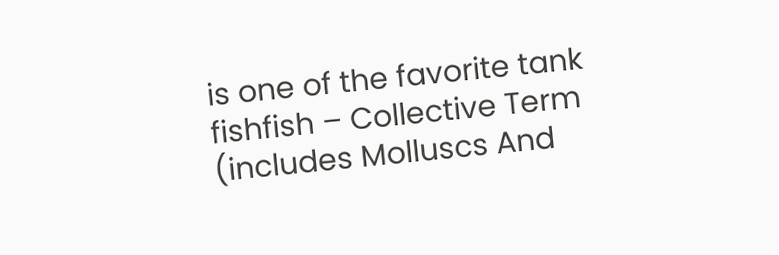is one of the favorite tank fishfish – Collective Term (includes Molluscs And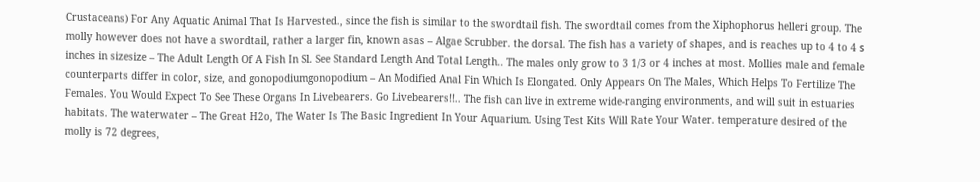Crustaceans) For Any Aquatic Animal That Is Harvested., since the fish is similar to the swordtail fish. The swordtail comes from the Xiphophorus helleri group. The molly however does not have a swordtail, rather a larger fin, known asas – Algae Scrubber. the dorsal. The fish has a variety of shapes, and is reaches up to 4 to 4 ѕ inches in sizesize – The Adult Length Of A Fish In Sl. See Standard Length And Total Length.. The males only grow to 3 1/3 or 4 inches at most. Mollies male and female counterparts differ in color, size, and gonopodiumgonopodium – An Modified Anal Fin Which Is Elongated. Only Appears On The Males, Which Helps To Fertilize The Females. You Would Expect To See These Organs In Livebearers. Go Livebearers!!.. The fish can live in extreme wide-ranging environments, and will suit in estuaries habitats. The waterwater – The Great H2o, The Water Is The Basic Ingredient In Your Aquarium. Using Test Kits Will Rate Your Water. temperature desired of the molly is 72 degrees,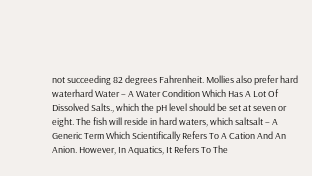not succeeding 82 degrees Fahrenheit. Mollies also prefer hard waterhard Water – A Water Condition Which Has A Lot Of Dissolved Salts., which the pH level should be set at seven or eight. The fish will reside in hard waters, which saltsalt – A Generic Term Which Scientifically Refers To A Cation And An Anion. However, In Aquatics, It Refers To The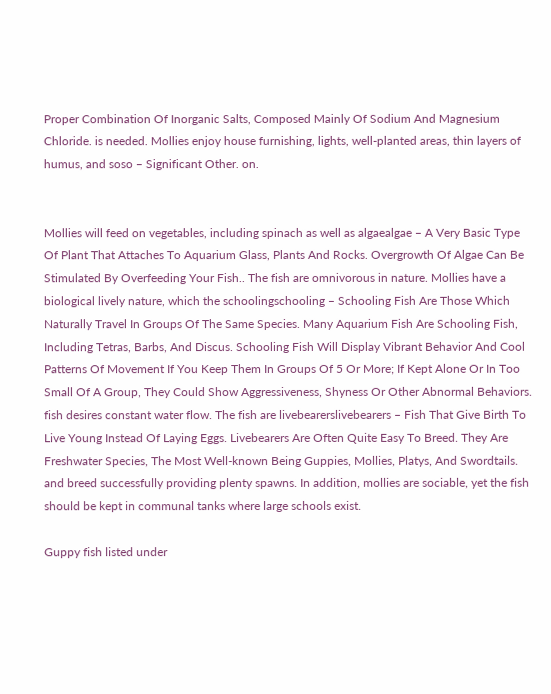Proper Combination Of Inorganic Salts, Composed Mainly Of Sodium And Magnesium Chloride. is needed. Mollies enjoy house furnishing, lights, well-planted areas, thin layers of humus, and soso – Significant Other. on.


Mollies will feed on vegetables, including spinach as well as algaealgae – A Very Basic Type Of Plant That Attaches To Aquarium Glass, Plants And Rocks. Overgrowth Of Algae Can Be Stimulated By Overfeeding Your Fish.. The fish are omnivorous in nature. Mollies have a biological lively nature, which the schoolingschooling – Schooling Fish Are Those Which Naturally Travel In Groups Of The Same Species. Many Aquarium Fish Are Schooling Fish, Including Tetras, Barbs, And Discus. Schooling Fish Will Display Vibrant Behavior And Cool Patterns Of Movement If You Keep Them In Groups Of 5 Or More; If Kept Alone Or In Too Small Of A Group, They Could Show Aggressiveness, Shyness Or Other Abnormal Behaviors. fish desires constant water flow. The fish are livebearerslivebearers – Fish That Give Birth To Live Young Instead Of Laying Eggs. Livebearers Are Often Quite Easy To Breed. They Are Freshwater Species, The Most Well-known Being Guppies, Mollies, Platys, And Swordtails. and breed successfully providing plenty spawns. In addition, mollies are sociable, yet the fish should be kept in communal tanks where large schools exist.

Guppy fish listed under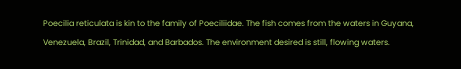Poecilia reticulata is kin to the family of Poeciliidae. The fish comes from the waters in Guyana, Venezuela, Brazil, Trinidad, and Barbados. The environment desired is still, flowing waters.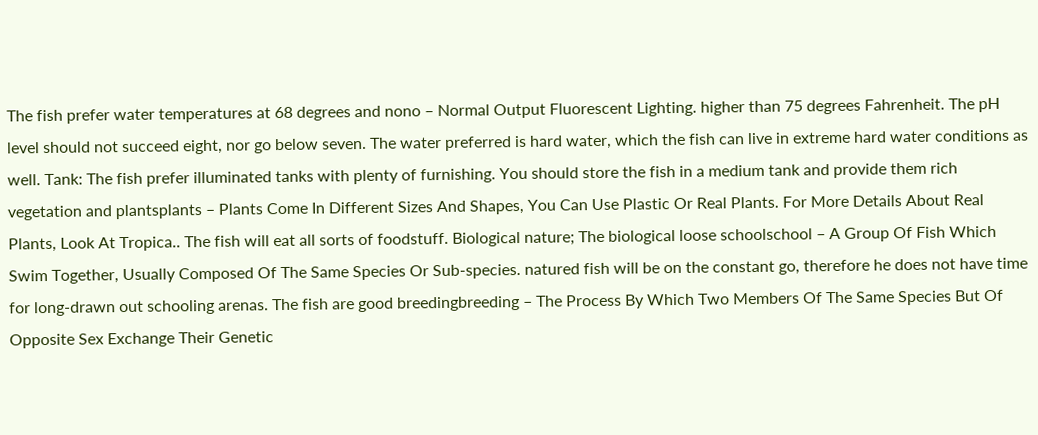The fish prefer water temperatures at 68 degrees and nono – Normal Output Fluorescent Lighting. higher than 75 degrees Fahrenheit. The pH level should not succeed eight, nor go below seven. The water preferred is hard water, which the fish can live in extreme hard water conditions as well. Tank: The fish prefer illuminated tanks with plenty of furnishing. You should store the fish in a medium tank and provide them rich vegetation and plantsplants – Plants Come In Different Sizes And Shapes, You Can Use Plastic Or Real Plants. For More Details About Real Plants, Look At Tropica.. The fish will eat all sorts of foodstuff. Biological nature; The biological loose schoolschool – A Group Of Fish Which Swim Together, Usually Composed Of The Same Species Or Sub-species. natured fish will be on the constant go, therefore he does not have time for long-drawn out schooling arenas. The fish are good breedingbreeding – The Process By Which Two Members Of The Same Species But Of Opposite Sex Exchange Their Genetic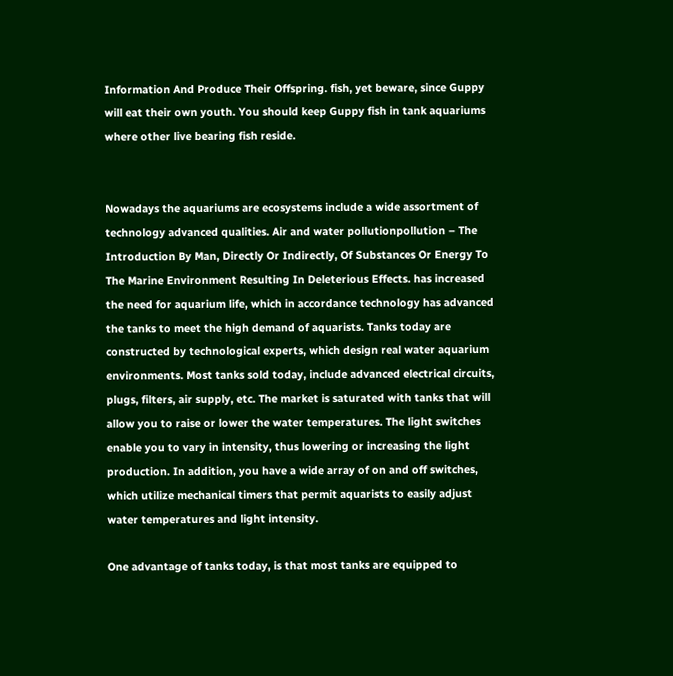Information And Produce Their Offspring. fish, yet beware, since Guppy will eat their own youth. You should keep Guppy fish in tank aquariums where other live bearing fish reside.


Nowadays the aquariums are ecosystems include a wide assortment of technology advanced qualities. Air and water pollutionpollution – The Introduction By Man, Directly Or Indirectly, Of Substances Or Energy To The Marine Environment Resulting In Deleterious Effects. has increased the need for aquarium life, which in accordance technology has advanced the tanks to meet the high demand of aquarists. Tanks today are constructed by technological experts, which design real water aquarium environments. Most tanks sold today, include advanced electrical circuits, plugs, filters, air supply, etc. The market is saturated with tanks that will allow you to raise or lower the water temperatures. The light switches enable you to vary in intensity, thus lowering or increasing the light production. In addition, you have a wide array of on and off switches, which utilize mechanical timers that permit aquarists to easily adjust water temperatures and light intensity.

One advantage of tanks today, is that most tanks are equipped to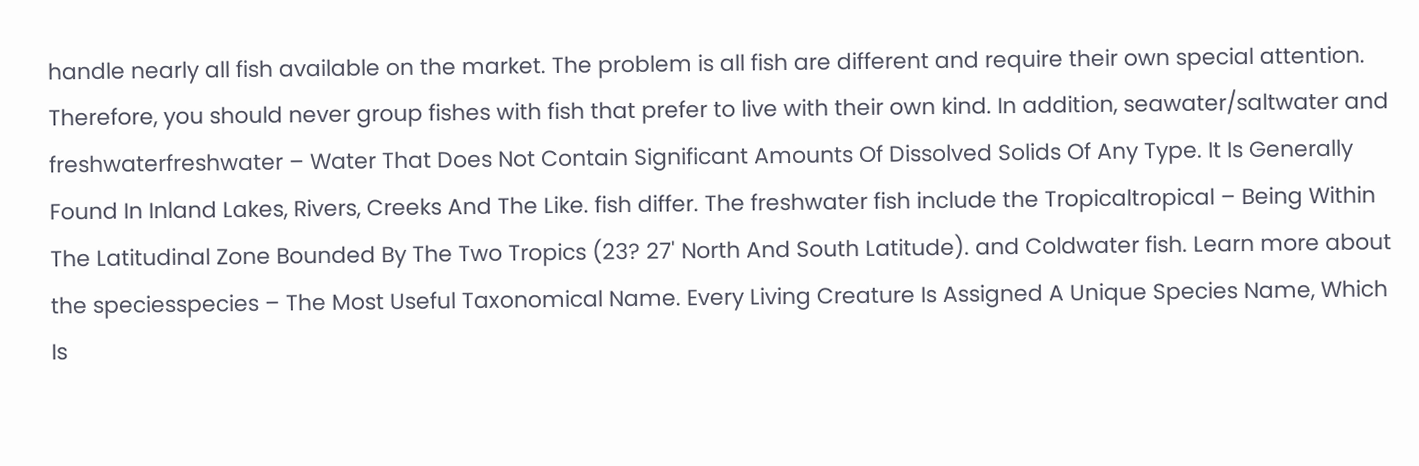handle nearly all fish available on the market. The problem is all fish are different and require their own special attention. Therefore, you should never group fishes with fish that prefer to live with their own kind. In addition, seawater/saltwater and freshwaterfreshwater – Water That Does Not Contain Significant Amounts Of Dissolved Solids Of Any Type. It Is Generally Found In Inland Lakes, Rivers, Creeks And The Like. fish differ. The freshwater fish include the Tropicaltropical – Being Within The Latitudinal Zone Bounded By The Two Tropics (23? 27' North And South Latitude). and Coldwater fish. Learn more about the speciesspecies – The Most Useful Taxonomical Name. Every Living Creature Is Assigned A Unique Species Name, Which Is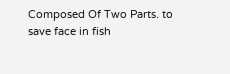Composed Of Two Parts. to save face in fish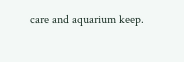care and aquarium keep.